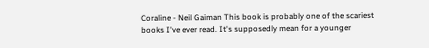Coraline - Neil Gaiman This book is probably one of the scariest books I've ever read. It's supposedly mean for a younger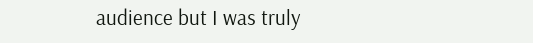audience but I was truly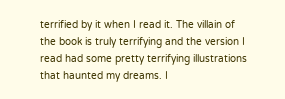terrified by it when I read it. The villain of the book is truly terrifying and the version I read had some pretty terrifying illustrations that haunted my dreams. I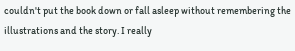couldn't put the book down or fall asleep without remembering the illustrations and the story. I really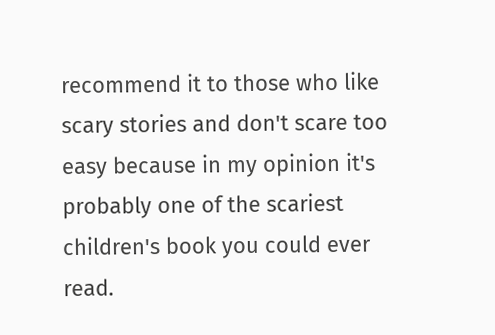recommend it to those who like scary stories and don't scare too easy because in my opinion it's probably one of the scariest children's book you could ever read.